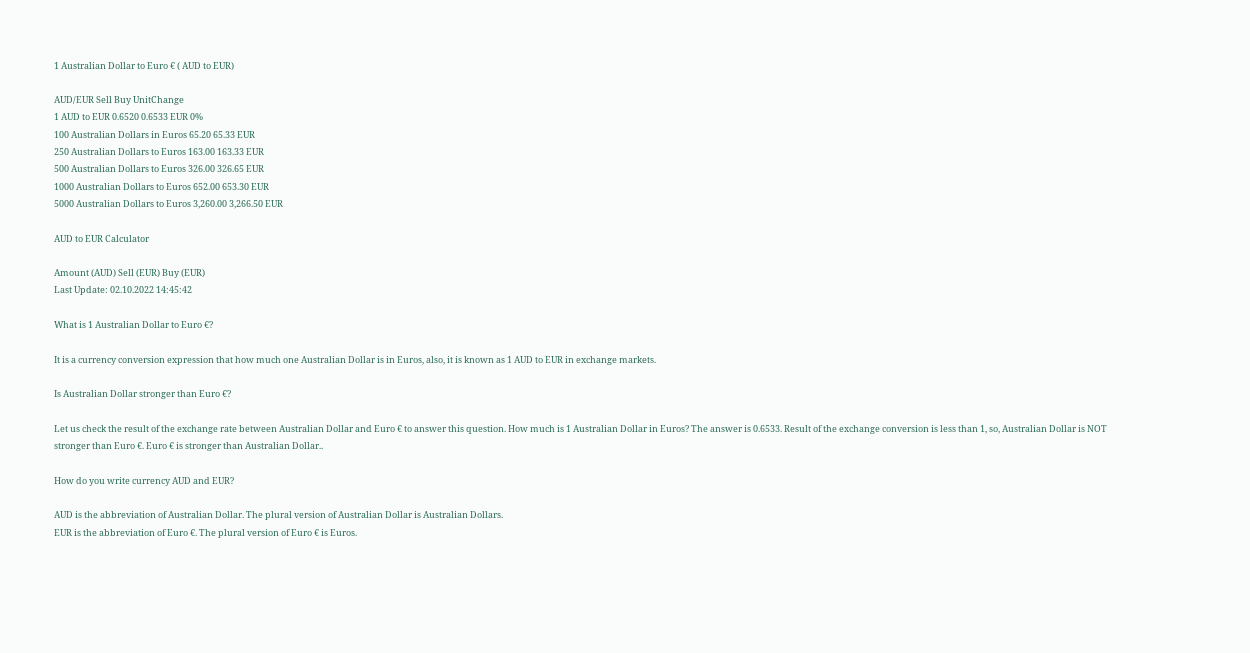1 Australian Dollar to Euro € ( AUD to EUR)

AUD/EUR Sell Buy UnitChange
1 AUD to EUR 0.6520 0.6533 EUR 0%
100 Australian Dollars in Euros 65.20 65.33 EUR
250 Australian Dollars to Euros 163.00 163.33 EUR
500 Australian Dollars to Euros 326.00 326.65 EUR
1000 Australian Dollars to Euros 652.00 653.30 EUR
5000 Australian Dollars to Euros 3,260.00 3,266.50 EUR

AUD to EUR Calculator

Amount (AUD) Sell (EUR) Buy (EUR)
Last Update: 02.10.2022 14:45:42

What is 1 Australian Dollar to Euro €?

It is a currency conversion expression that how much one Australian Dollar is in Euros, also, it is known as 1 AUD to EUR in exchange markets.

Is Australian Dollar stronger than Euro €?

Let us check the result of the exchange rate between Australian Dollar and Euro € to answer this question. How much is 1 Australian Dollar in Euros? The answer is 0.6533. Result of the exchange conversion is less than 1, so, Australian Dollar is NOT stronger than Euro €. Euro € is stronger than Australian Dollar..

How do you write currency AUD and EUR?

AUD is the abbreviation of Australian Dollar. The plural version of Australian Dollar is Australian Dollars.
EUR is the abbreviation of Euro €. The plural version of Euro € is Euros.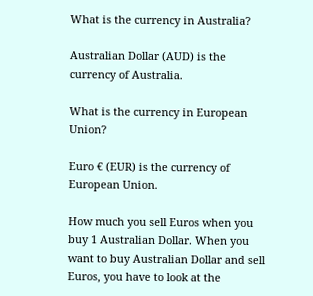What is the currency in Australia?

Australian Dollar (AUD) is the currency of Australia.

What is the currency in European Union?

Euro € (EUR) is the currency of European Union.

How much you sell Euros when you buy 1 Australian Dollar. When you want to buy Australian Dollar and sell Euros, you have to look at the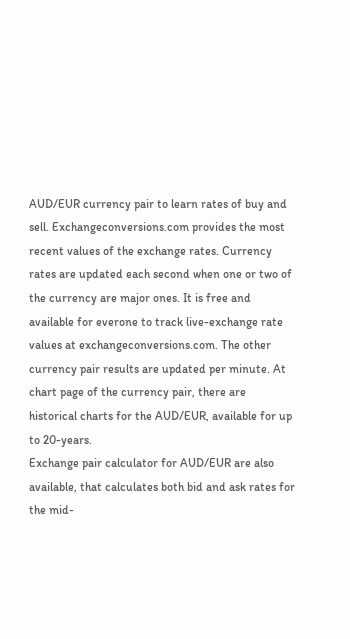AUD/EUR currency pair to learn rates of buy and sell. Exchangeconversions.com provides the most recent values of the exchange rates. Currency rates are updated each second when one or two of the currency are major ones. It is free and available for everone to track live-exchange rate values at exchangeconversions.com. The other currency pair results are updated per minute. At chart page of the currency pair, there are historical charts for the AUD/EUR, available for up to 20-years.
Exchange pair calculator for AUD/EUR are also available, that calculates both bid and ask rates for the mid-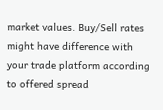market values. Buy/Sell rates might have difference with your trade platform according to offered spread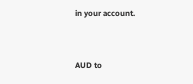in your account.


AUD to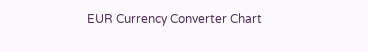EUR Currency Converter Chart